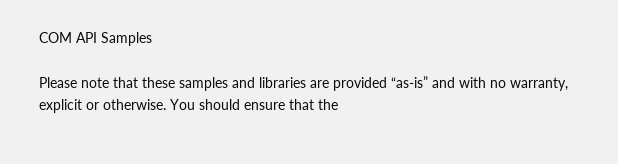COM API Samples

Please note that these samples and libraries are provided “as-is” and with no warranty, explicit or otherwise. You should ensure that the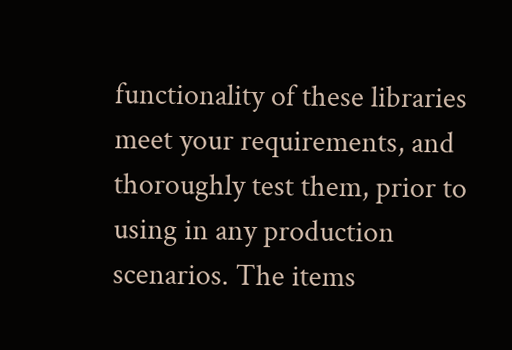functionality of these libraries meet your requirements, and thoroughly test them, prior to using in any production scenarios. The items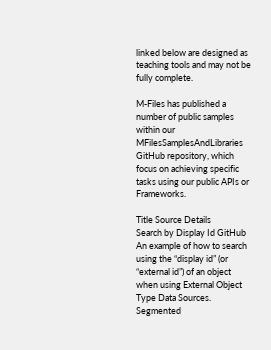linked below are designed as teaching tools and may not be fully complete.

M-Files has published a number of public samples within our MFilesSamplesAndLibraries GitHub repository, which focus on achieving specific tasks using our public APIs or Frameworks.

Title Source Details
Search by Display Id GitHub An example of how to search using the “display id” (or “external id”) of an object when using External Object Type Data Sources.
Segmented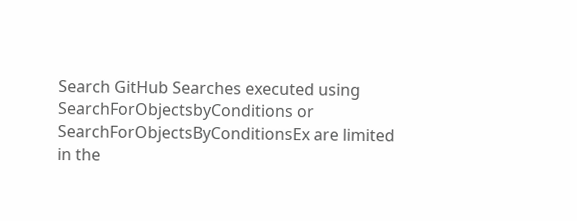Search GitHub Searches executed using SearchForObjectsbyConditions or SearchForObjectsByConditionsEx are limited in the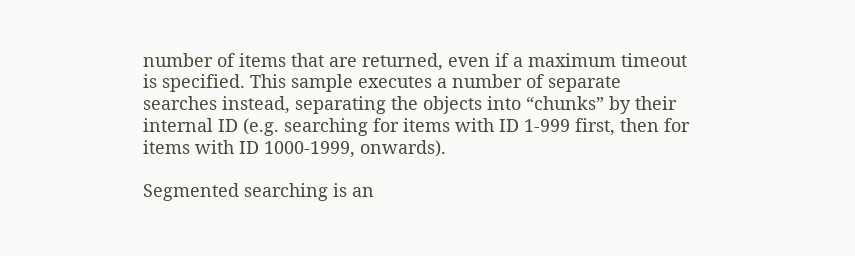number of items that are returned, even if a maximum timeout is specified. This sample executes a number of separate searches instead, separating the objects into “chunks” by their internal ID (e.g. searching for items with ID 1-999 first, then for items with ID 1000-1999, onwards).

Segmented searching is an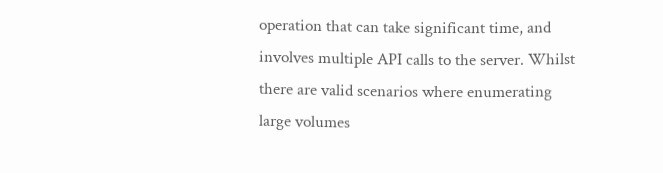operation that can take significant time, and involves multiple API calls to the server. Whilst there are valid scenarios where enumerating large volumes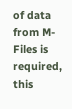of data from M-Files is required, this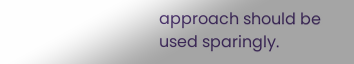approach should be used sparingly.